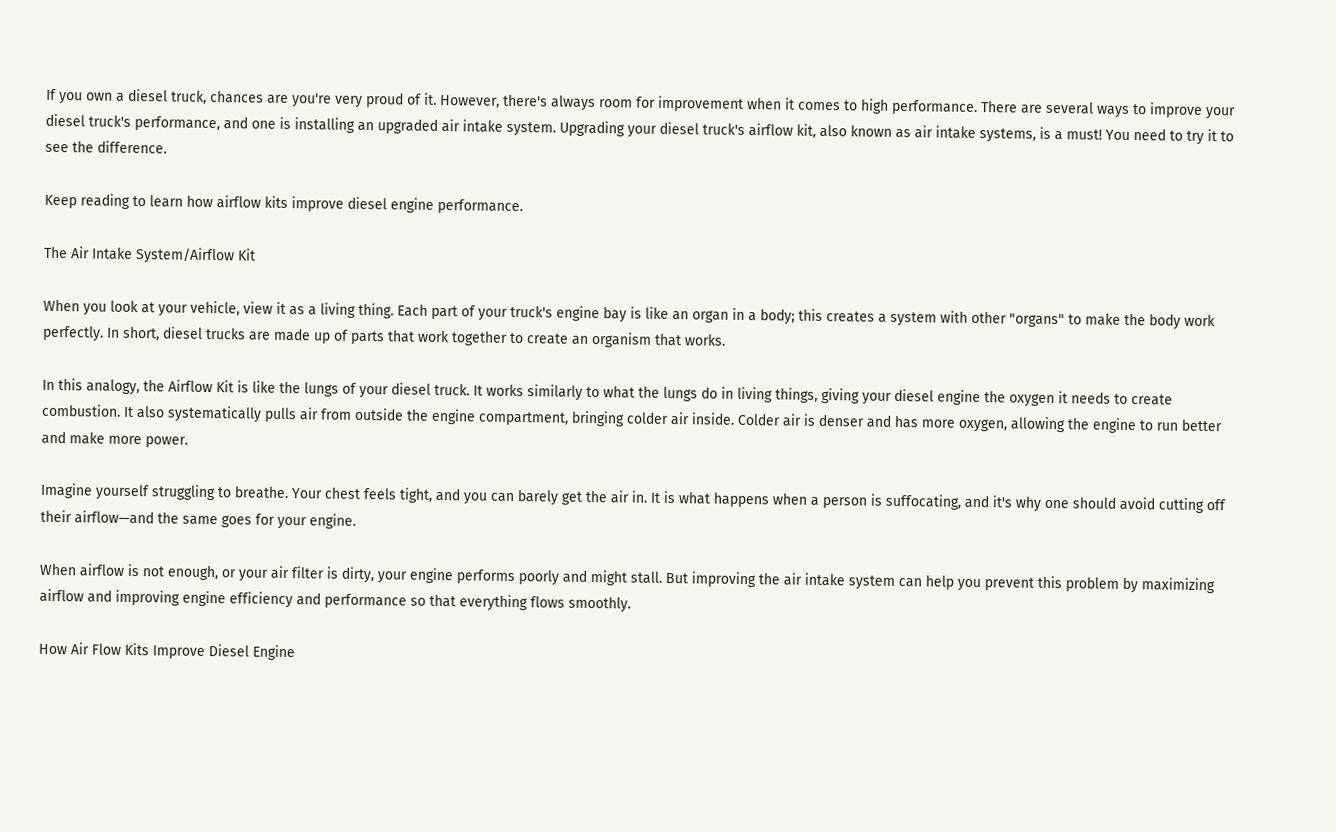If you own a diesel truck, chances are you're very proud of it. However, there's always room for improvement when it comes to high performance. There are several ways to improve your diesel truck's performance, and one is installing an upgraded air intake system. Upgrading your diesel truck's airflow kit, also known as air intake systems, is a must! You need to try it to see the difference.

Keep reading to learn how airflow kits improve diesel engine performance.

The Air Intake System/Airflow Kit

When you look at your vehicle, view it as a living thing. Each part of your truck's engine bay is like an organ in a body; this creates a system with other "organs" to make the body work perfectly. In short, diesel trucks are made up of parts that work together to create an organism that works.

In this analogy, the Airflow Kit is like the lungs of your diesel truck. It works similarly to what the lungs do in living things, giving your diesel engine the oxygen it needs to create combustion. It also systematically pulls air from outside the engine compartment, bringing colder air inside. Colder air is denser and has more oxygen, allowing the engine to run better and make more power.

Imagine yourself struggling to breathe. Your chest feels tight, and you can barely get the air in. It is what happens when a person is suffocating, and it's why one should avoid cutting off their airflow—and the same goes for your engine.

When airflow is not enough, or your air filter is dirty, your engine performs poorly and might stall. But improving the air intake system can help you prevent this problem by maximizing airflow and improving engine efficiency and performance so that everything flows smoothly.

How Air Flow Kits Improve Diesel Engine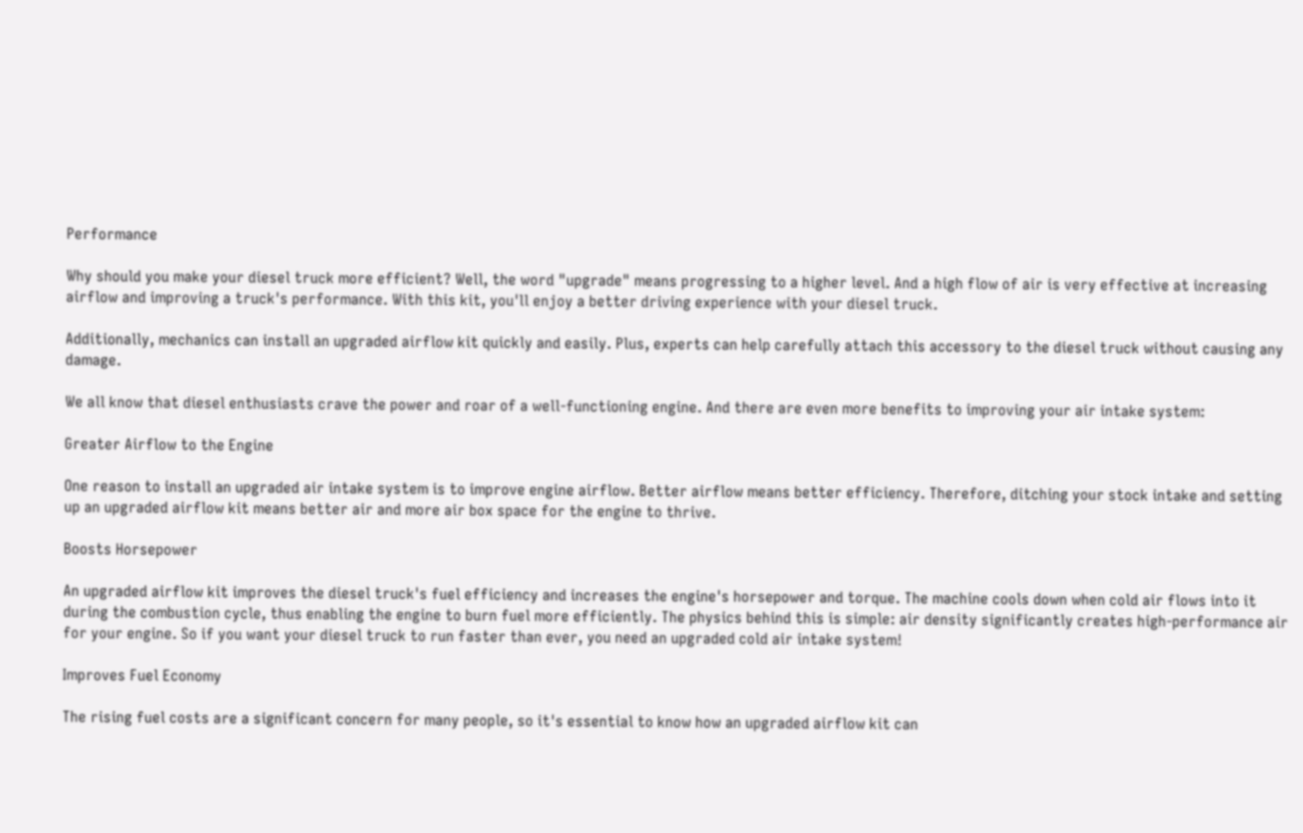Performance

Why should you make your diesel truck more efficient? Well, the word "upgrade" means progressing to a higher level. And a high flow of air is very effective at increasing airflow and improving a truck's performance. With this kit, you'll enjoy a better driving experience with your diesel truck.

Additionally, mechanics can install an upgraded airflow kit quickly and easily. Plus, experts can help carefully attach this accessory to the diesel truck without causing any damage.

We all know that diesel enthusiasts crave the power and roar of a well-functioning engine. And there are even more benefits to improving your air intake system:

Greater Airflow to the Engine

One reason to install an upgraded air intake system is to improve engine airflow. Better airflow means better efficiency. Therefore, ditching your stock intake and setting up an upgraded airflow kit means better air and more air box space for the engine to thrive.

Boosts Horsepower

An upgraded airflow kit improves the diesel truck's fuel efficiency and increases the engine's horsepower and torque. The machine cools down when cold air flows into it during the combustion cycle, thus enabling the engine to burn fuel more efficiently. The physics behind this is simple: air density significantly creates high-performance air for your engine. So if you want your diesel truck to run faster than ever, you need an upgraded cold air intake system!

Improves Fuel Economy

The rising fuel costs are a significant concern for many people, so it's essential to know how an upgraded airflow kit can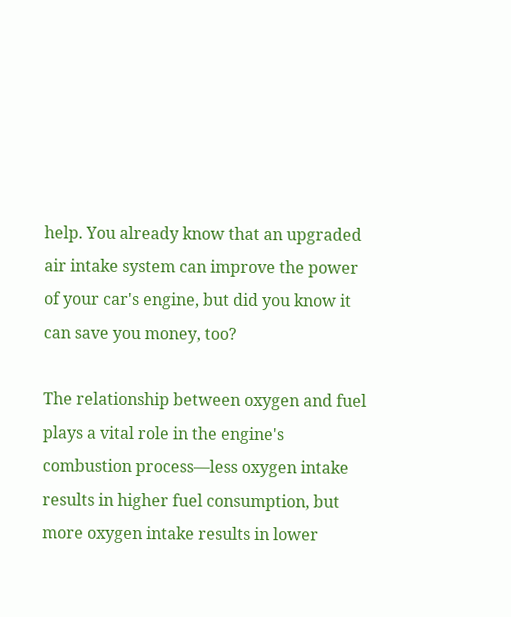help. You already know that an upgraded air intake system can improve the power of your car's engine, but did you know it can save you money, too?

The relationship between oxygen and fuel plays a vital role in the engine's combustion process—less oxygen intake results in higher fuel consumption, but more oxygen intake results in lower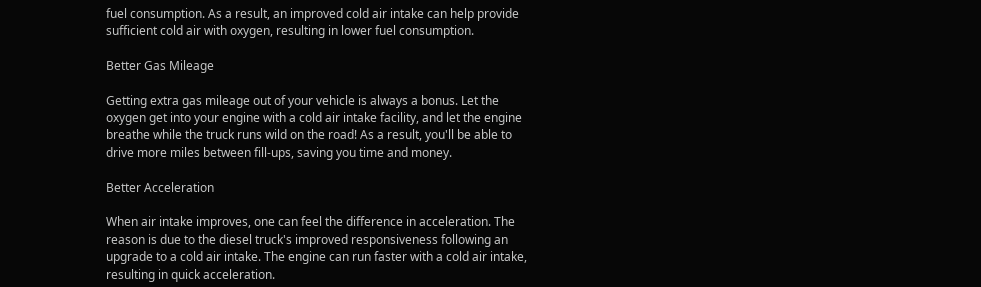fuel consumption. As a result, an improved cold air intake can help provide sufficient cold air with oxygen, resulting in lower fuel consumption.

Better Gas Mileage

Getting extra gas mileage out of your vehicle is always a bonus. Let the oxygen get into your engine with a cold air intake facility, and let the engine breathe while the truck runs wild on the road! As a result, you'll be able to drive more miles between fill-ups, saving you time and money.

Better Acceleration

When air intake improves, one can feel the difference in acceleration. The reason is due to the diesel truck's improved responsiveness following an upgrade to a cold air intake. The engine can run faster with a cold air intake, resulting in quick acceleration.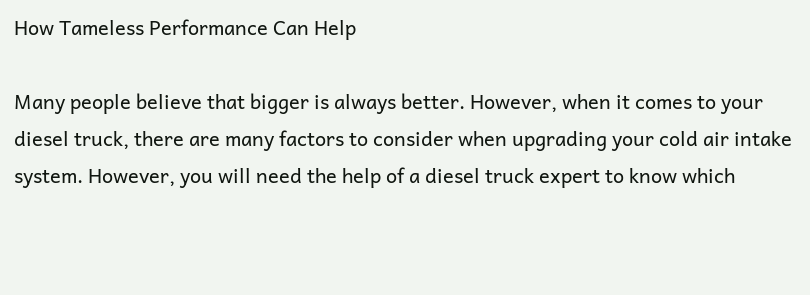How Tameless Performance Can Help

Many people believe that bigger is always better. However, when it comes to your diesel truck, there are many factors to consider when upgrading your cold air intake system. However, you will need the help of a diesel truck expert to know which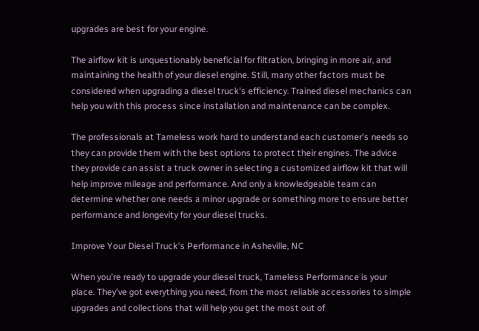upgrades are best for your engine.

The airflow kit is unquestionably beneficial for filtration, bringing in more air, and maintaining the health of your diesel engine. Still, many other factors must be considered when upgrading a diesel truck's efficiency. Trained diesel mechanics can help you with this process since installation and maintenance can be complex.

The professionals at Tameless work hard to understand each customer's needs so they can provide them with the best options to protect their engines. The advice they provide can assist a truck owner in selecting a customized airflow kit that will help improve mileage and performance. And only a knowledgeable team can determine whether one needs a minor upgrade or something more to ensure better performance and longevity for your diesel trucks.

Improve Your Diesel Truck's Performance in Asheville, NC

When you're ready to upgrade your diesel truck, Tameless Performance is your place. They've got everything you need, from the most reliable accessories to simple upgrades and collections that will help you get the most out of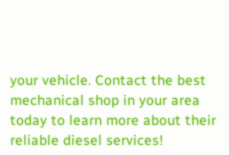your vehicle. Contact the best mechanical shop in your area today to learn more about their reliable diesel services!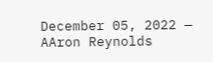December 05, 2022 — AAron Reynolds